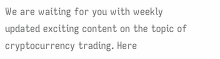We are waiting for you with weekly updated exciting content on the topic of cryptocurrency trading. Here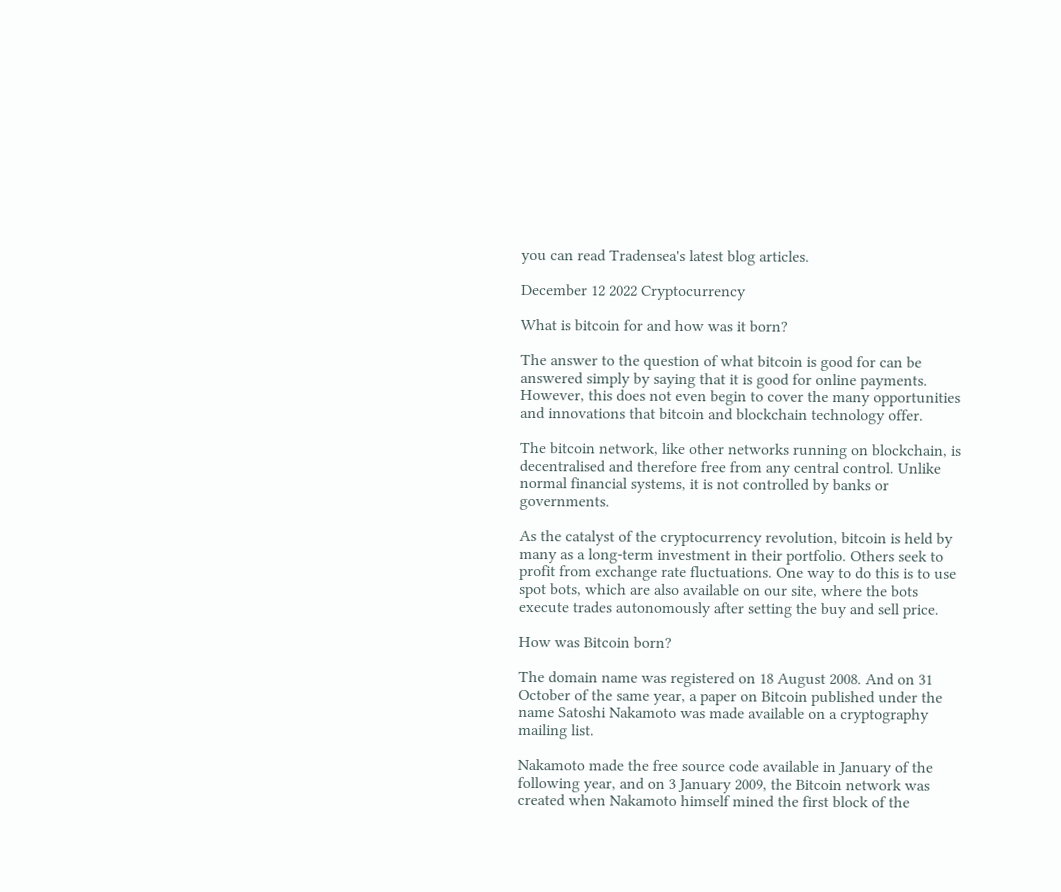you can read Tradensea's latest blog articles.

December 12 2022 Cryptocurrency

What is bitcoin for and how was it born?

The answer to the question of what bitcoin is good for can be answered simply by saying that it is good for online payments. However, this does not even begin to cover the many opportunities and innovations that bitcoin and blockchain technology offer.

The bitcoin network, like other networks running on blockchain, is decentralised and therefore free from any central control. Unlike normal financial systems, it is not controlled by banks or governments.

As the catalyst of the cryptocurrency revolution, bitcoin is held by many as a long-term investment in their portfolio. Others seek to profit from exchange rate fluctuations. One way to do this is to use spot bots, which are also available on our site, where the bots execute trades autonomously after setting the buy and sell price.

How was Bitcoin born?

The domain name was registered on 18 August 2008. And on 31 October of the same year, a paper on Bitcoin published under the name Satoshi Nakamoto was made available on a cryptography mailing list.

Nakamoto made the free source code available in January of the following year, and on 3 January 2009, the Bitcoin network was created when Nakamoto himself mined the first block of the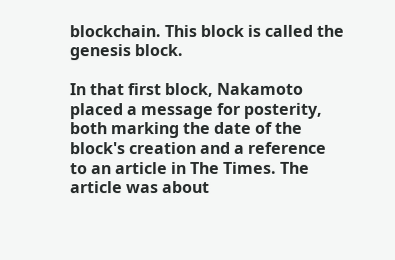blockchain. This block is called the genesis block.

In that first block, Nakamoto placed a message for posterity, both marking the date of the block's creation and a reference to an article in The Times. The article was about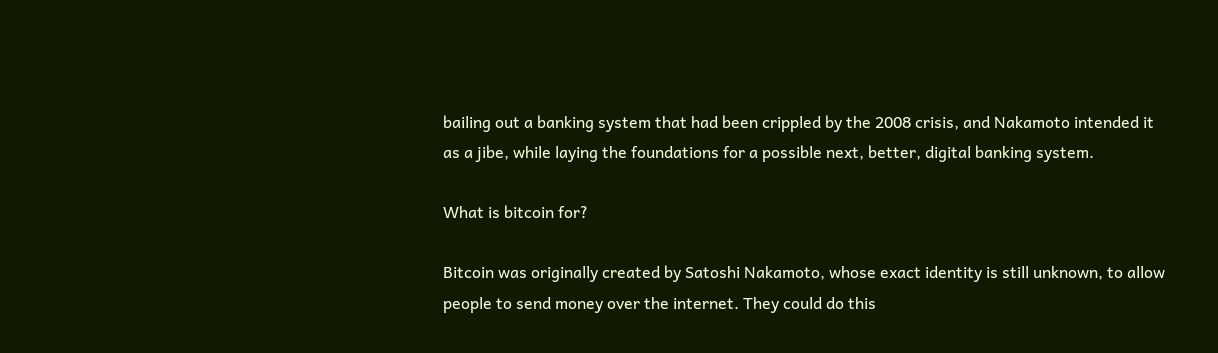bailing out a banking system that had been crippled by the 2008 crisis, and Nakamoto intended it as a jibe, while laying the foundations for a possible next, better, digital banking system.

What is bitcoin for?

Bitcoin was originally created by Satoshi Nakamoto, whose exact identity is still unknown, to allow people to send money over the internet. They could do this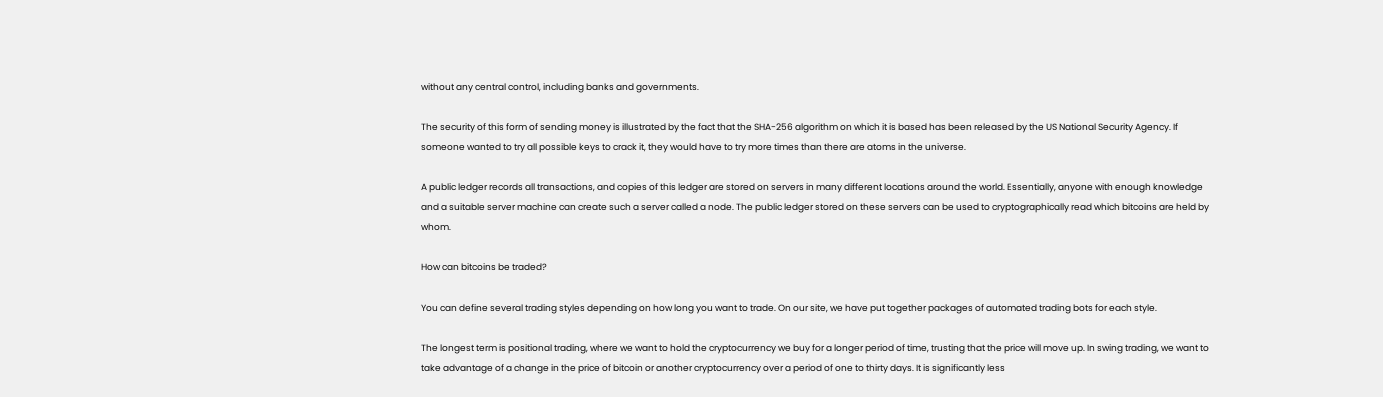without any central control, including banks and governments.

The security of this form of sending money is illustrated by the fact that the SHA-256 algorithm on which it is based has been released by the US National Security Agency. If someone wanted to try all possible keys to crack it, they would have to try more times than there are atoms in the universe.

A public ledger records all transactions, and copies of this ledger are stored on servers in many different locations around the world. Essentially, anyone with enough knowledge and a suitable server machine can create such a server called a node. The public ledger stored on these servers can be used to cryptographically read which bitcoins are held by whom.

How can bitcoins be traded?

You can define several trading styles depending on how long you want to trade. On our site, we have put together packages of automated trading bots for each style.

The longest term is positional trading, where we want to hold the cryptocurrency we buy for a longer period of time, trusting that the price will move up. In swing trading, we want to take advantage of a change in the price of bitcoin or another cryptocurrency over a period of one to thirty days. It is significantly less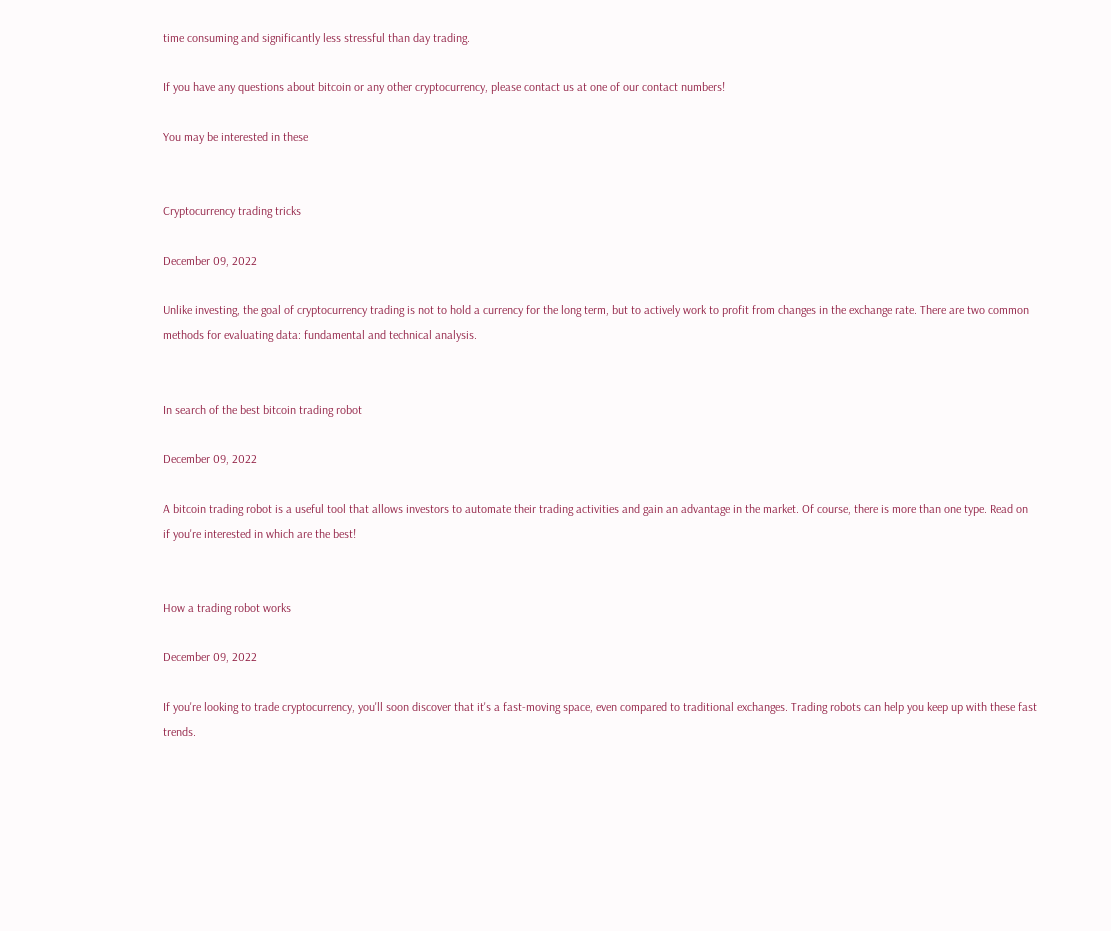time consuming and significantly less stressful than day trading.

If you have any questions about bitcoin or any other cryptocurrency, please contact us at one of our contact numbers!

You may be interested in these


Cryptocurrency trading tricks

December 09, 2022

Unlike investing, the goal of cryptocurrency trading is not to hold a currency for the long term, but to actively work to profit from changes in the exchange rate. There are two common methods for evaluating data: fundamental and technical analysis.


In search of the best bitcoin trading robot

December 09, 2022

A bitcoin trading robot is a useful tool that allows investors to automate their trading activities and gain an advantage in the market. Of course, there is more than one type. Read on if you're interested in which are the best!


How a trading robot works

December 09, 2022

If you're looking to trade cryptocurrency, you'll soon discover that it's a fast-moving space, even compared to traditional exchanges. Trading robots can help you keep up with these fast trends.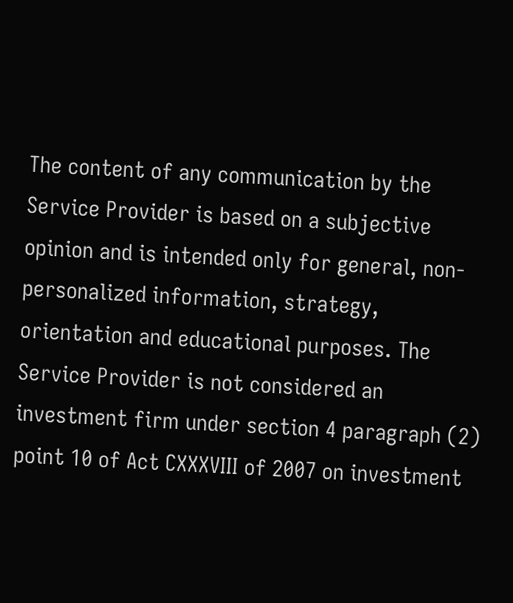The content of any communication by the Service Provider is based on a subjective opinion and is intended only for general, non-personalized information, strategy, orientation and educational purposes. The Service Provider is not considered an investment firm under section 4 paragraph (2) point 10 of Act CXXXVIII of 2007 on investment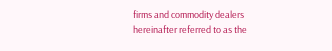firms and commodity dealers hereinafter referred to as the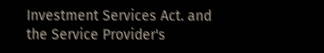Investment Services Act. and the Service Provider's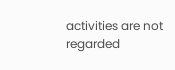activities are not regarded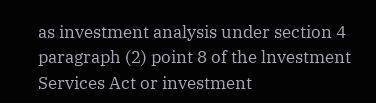as investment analysis under section 4 paragraph (2) point 8 of the lnvestment Services Act or investment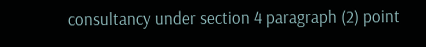consultancy under section 4 paragraph (2) point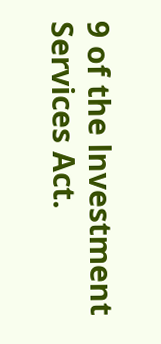9 of the lnvestment Services Act.